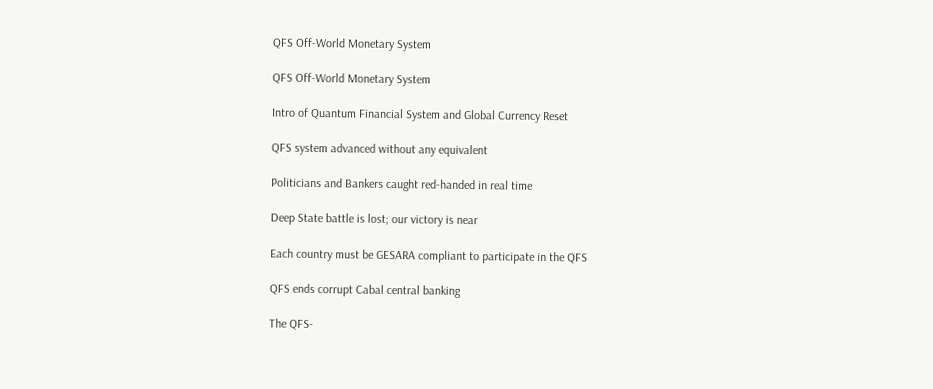QFS Off-World Monetary System

QFS Off-World Monetary System

Intro of Quantum Financial System and Global Currency Reset

QFS system advanced without any equivalent

Politicians and Bankers caught red-handed in real time

Deep State battle is lost; our victory is near

Each country must be GESARA compliant to participate in the QFS

QFS ends corrupt Cabal central banking

The QFS-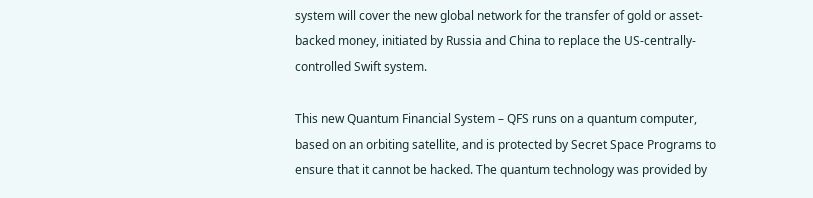system will cover the new global network for the transfer of gold or asset-backed money, initiated by Russia and China to replace the US-centrally-controlled Swift system.

This new Quantum Financial System – QFS runs on a quantum computer, based on an orbiting satellite, and is protected by Secret Space Programs to ensure that it cannot be hacked. The quantum technology was provided by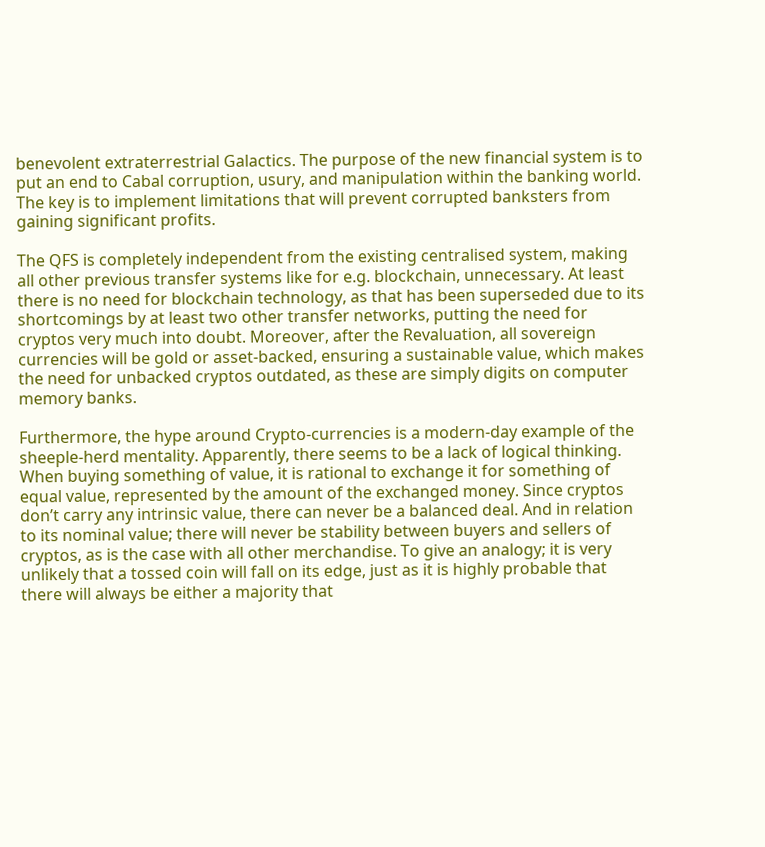benevolent extraterrestrial Galactics. The purpose of the new financial system is to put an end to Cabal corruption, usury, and manipulation within the banking world. The key is to implement limitations that will prevent corrupted banksters from gaining significant profits.

The QFS is completely independent from the existing centralised system, making all other previous transfer systems like for e.g. blockchain, unnecessary. At least there is no need for blockchain technology, as that has been superseded due to its shortcomings by at least two other transfer networks, putting the need for cryptos very much into doubt. Moreover, after the Revaluation, all sovereign currencies will be gold or asset-backed, ensuring a sustainable value, which makes the need for unbacked cryptos outdated, as these are simply digits on computer memory banks.

Furthermore, the hype around Crypto-currencies is a modern-day example of the sheeple-herd mentality. Apparently, there seems to be a lack of logical thinking. When buying something of value, it is rational to exchange it for something of equal value, represented by the amount of the exchanged money. Since cryptos don’t carry any intrinsic value, there can never be a balanced deal. And in relation to its nominal value; there will never be stability between buyers and sellers of cryptos, as is the case with all other merchandise. To give an analogy; it is very unlikely that a tossed coin will fall on its edge, just as it is highly probable that there will always be either a majority that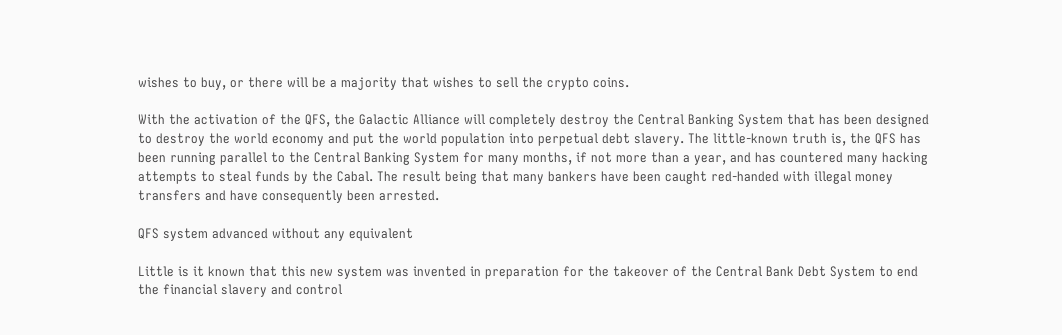wishes to buy, or there will be a majority that wishes to sell the crypto coins.

With the activation of the QFS, the Galactic Alliance will completely destroy the Central Banking System that has been designed to destroy the world economy and put the world population into perpetual debt slavery. The little-known truth is, the QFS has been running parallel to the Central Banking System for many months, if not more than a year, and has countered many hacking attempts to steal funds by the Cabal. The result being that many bankers have been caught red-handed with illegal money transfers and have consequently been arrested.

QFS system advanced without any equivalent

Little is it known that this new system was invented in preparation for the takeover of the Central Bank Debt System to end the financial slavery and control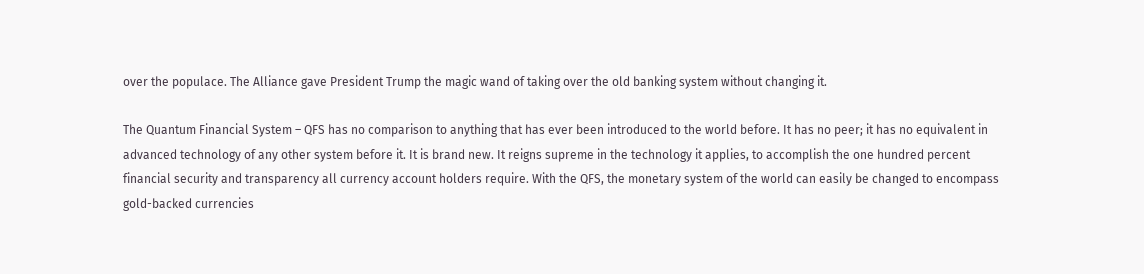over the populace. The Alliance gave President Trump the magic wand of taking over the old banking system without changing it.

The Quantum Financial System – QFS has no comparison to anything that has ever been introduced to the world before. It has no peer; it has no equivalent in advanced technology of any other system before it. It is brand new. It reigns supreme in the technology it applies, to accomplish the one hundred percent financial security and transparency all currency account holders require. With the QFS, the monetary system of the world can easily be changed to encompass gold-backed currencies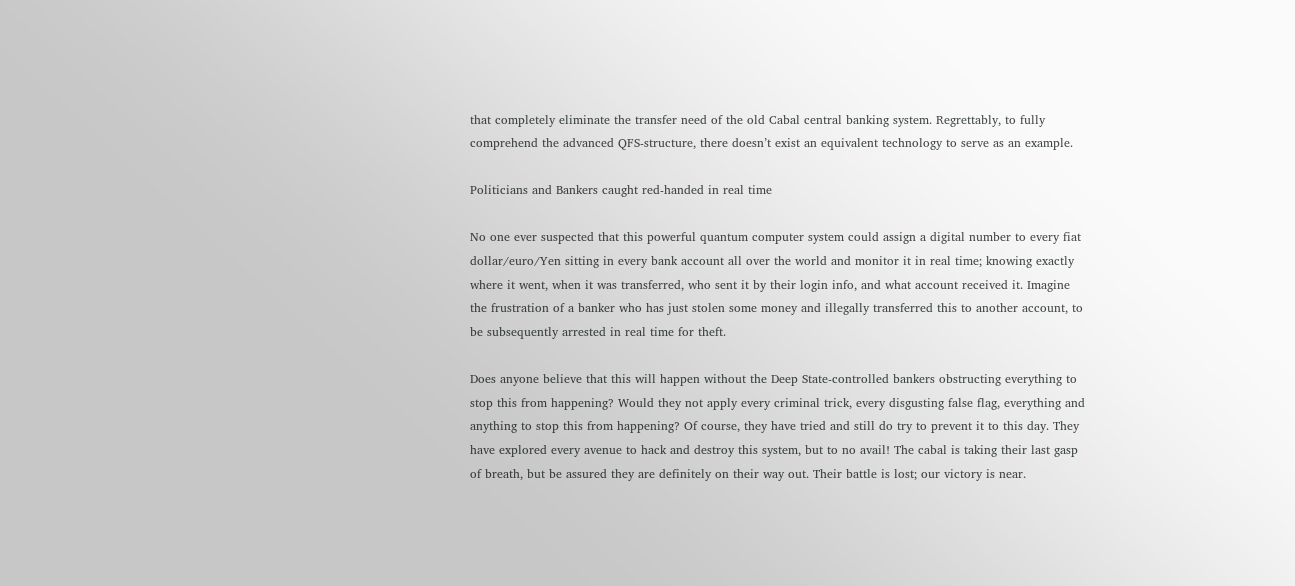that completely eliminate the transfer need of the old Cabal central banking system. Regrettably, to fully comprehend the advanced QFS-structure, there doesn’t exist an equivalent technology to serve as an example.

Politicians and Bankers caught red-handed in real time

No one ever suspected that this powerful quantum computer system could assign a digital number to every fiat dollar/euro/Yen sitting in every bank account all over the world and monitor it in real time; knowing exactly where it went, when it was transferred, who sent it by their login info, and what account received it. Imagine the frustration of a banker who has just stolen some money and illegally transferred this to another account, to be subsequently arrested in real time for theft.

Does anyone believe that this will happen without the Deep State-controlled bankers obstructing everything to stop this from happening? Would they not apply every criminal trick, every disgusting false flag, everything and anything to stop this from happening? Of course, they have tried and still do try to prevent it to this day. They have explored every avenue to hack and destroy this system, but to no avail! The cabal is taking their last gasp of breath, but be assured they are definitely on their way out. Their battle is lost; our victory is near.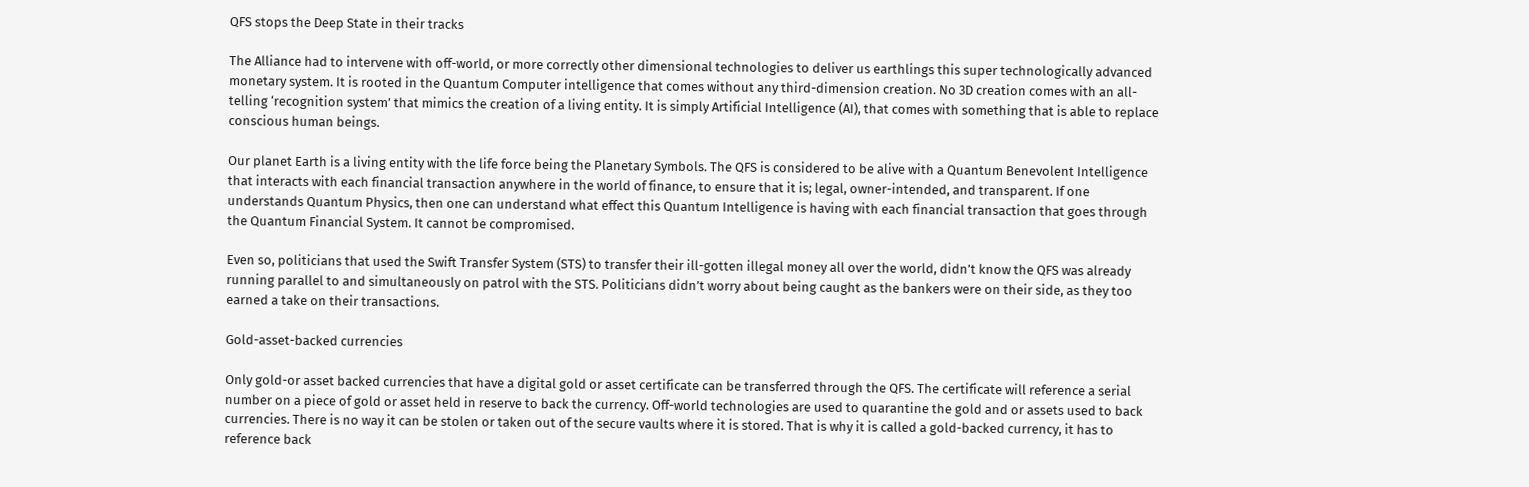QFS stops the Deep State in their tracks

The Alliance had to intervene with off-world, or more correctly other dimensional technologies to deliver us earthlings this super technologically advanced monetary system. It is rooted in the Quantum Computer intelligence that comes without any third-dimension creation. No 3D creation comes with an all-telling ‘recognition system’ that mimics the creation of a living entity. It is simply Artificial Intelligence (AI), that comes with something that is able to replace conscious human beings.

Our planet Earth is a living entity with the life force being the Planetary Symbols. The QFS is considered to be alive with a Quantum Benevolent Intelligence that interacts with each financial transaction anywhere in the world of finance, to ensure that it is; legal, owner-intended, and transparent. If one understands Quantum Physics, then one can understand what effect this Quantum Intelligence is having with each financial transaction that goes through the Quantum Financial System. It cannot be compromised.

Even so, politicians that used the Swift Transfer System (STS) to transfer their ill-gotten illegal money all over the world, didn’t know the QFS was already running parallel to and simultaneously on patrol with the STS. Politicians didn’t worry about being caught as the bankers were on their side, as they too earned a take on their transactions.

Gold-asset-backed currencies

Only gold-or asset backed currencies that have a digital gold or asset certificate can be transferred through the QFS. The certificate will reference a serial number on a piece of gold or asset held in reserve to back the currency. Off-world technologies are used to quarantine the gold and or assets used to back currencies. There is no way it can be stolen or taken out of the secure vaults where it is stored. That is why it is called a gold-backed currency, it has to reference back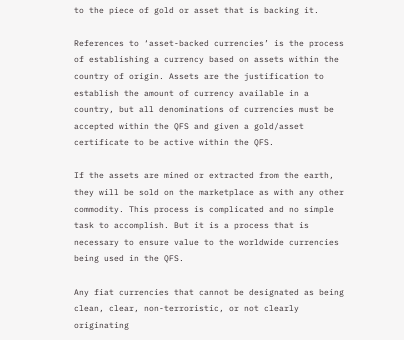to the piece of gold or asset that is backing it.

References to ‘asset-backed currencies’ is the process of establishing a currency based on assets within the country of origin. Assets are the justification to establish the amount of currency available in a country, but all denominations of currencies must be accepted within the QFS and given a gold/asset certificate to be active within the QFS.

If the assets are mined or extracted from the earth, they will be sold on the marketplace as with any other commodity. This process is complicated and no simple task to accomplish. But it is a process that is necessary to ensure value to the worldwide currencies being used in the QFS.

Any fiat currencies that cannot be designated as being clean, clear, non-terroristic, or not clearly originating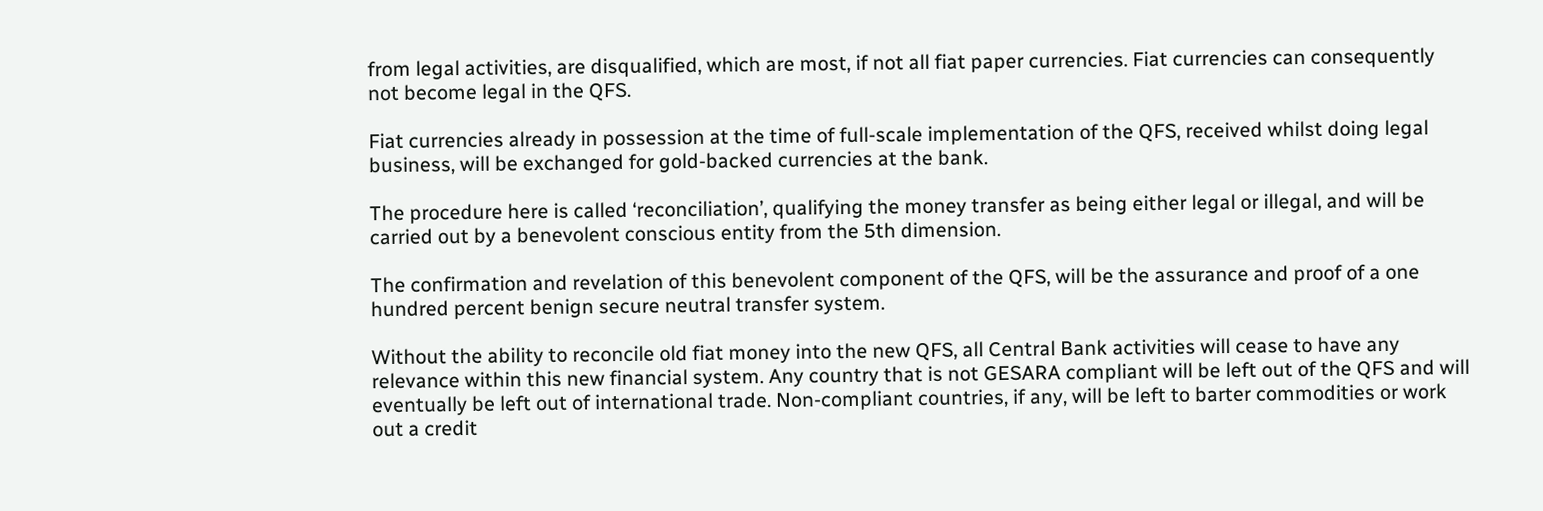from legal activities, are disqualified, which are most, if not all fiat paper currencies. Fiat currencies can consequently not become legal in the QFS.

Fiat currencies already in possession at the time of full-scale implementation of the QFS, received whilst doing legal business, will be exchanged for gold-backed currencies at the bank.

The procedure here is called ‘reconciliation’, qualifying the money transfer as being either legal or illegal, and will be carried out by a benevolent conscious entity from the 5th dimension.

The confirmation and revelation of this benevolent component of the QFS, will be the assurance and proof of a one hundred percent benign secure neutral transfer system.

Without the ability to reconcile old fiat money into the new QFS, all Central Bank activities will cease to have any relevance within this new financial system. Any country that is not GESARA compliant will be left out of the QFS and will eventually be left out of international trade. Non-compliant countries, if any, will be left to barter commodities or work out a credit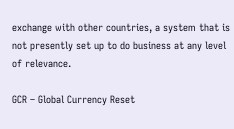exchange with other countries, a system that is not presently set up to do business at any level of relevance.

GCR – Global Currency Reset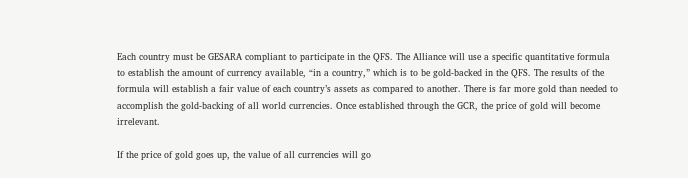Each country must be GESARA compliant to participate in the QFS. The Alliance will use a specific quantitative formula to establish the amount of currency available, “in a country,” which is to be gold-backed in the QFS. The results of the formula will establish a fair value of each country’s assets as compared to another. There is far more gold than needed to accomplish the gold-backing of all world currencies. Once established through the GCR, the price of gold will become irrelevant.

If the price of gold goes up, the value of all currencies will go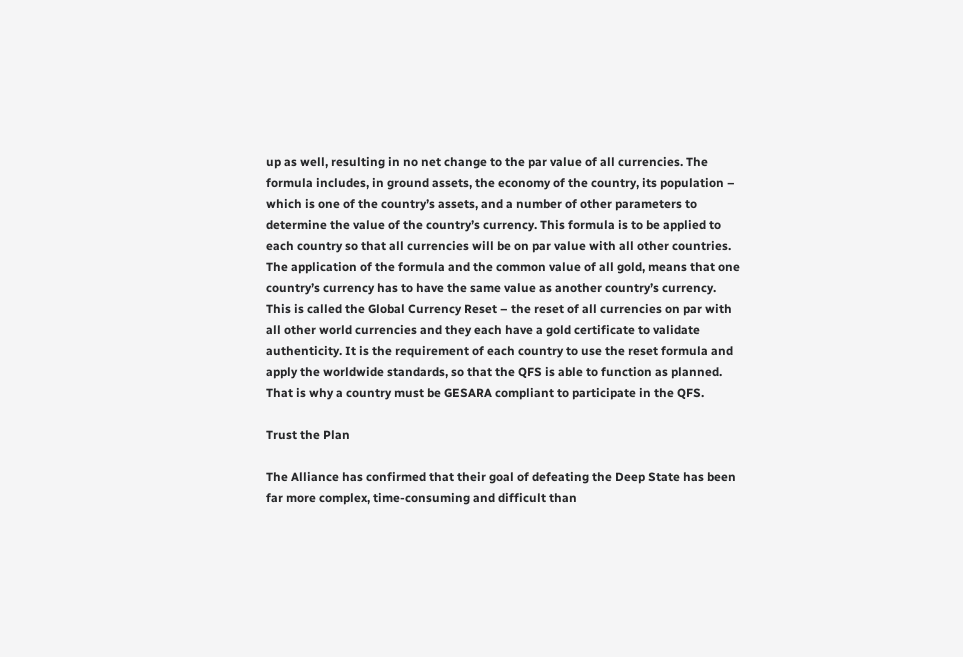up as well, resulting in no net change to the par value of all currencies. The formula includes, in ground assets, the economy of the country, its population – which is one of the country’s assets, and a number of other parameters to determine the value of the country’s currency. This formula is to be applied to each country so that all currencies will be on par value with all other countries. The application of the formula and the common value of all gold, means that one country’s currency has to have the same value as another country’s currency. This is called the Global Currency Reset – the reset of all currencies on par with all other world currencies and they each have a gold certificate to validate authenticity. It is the requirement of each country to use the reset formula and apply the worldwide standards, so that the QFS is able to function as planned. That is why a country must be GESARA compliant to participate in the QFS.

Trust the Plan

The Alliance has confirmed that their goal of defeating the Deep State has been far more complex, time-consuming and difficult than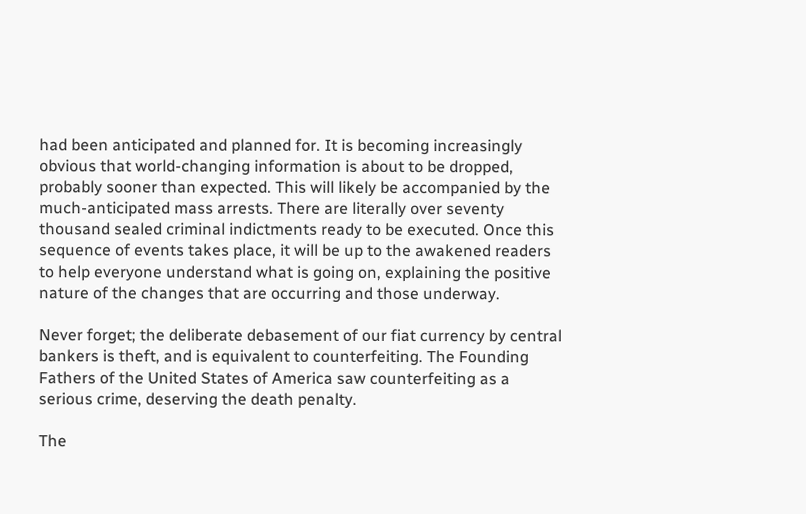had been anticipated and planned for. It is becoming increasingly obvious that world-changing information is about to be dropped, probably sooner than expected. This will likely be accompanied by the much-anticipated mass arrests. There are literally over seventy thousand sealed criminal indictments ready to be executed. Once this sequence of events takes place, it will be up to the awakened readers to help everyone understand what is going on, explaining the positive nature of the changes that are occurring and those underway.

Never forget; the deliberate debasement of our fiat currency by central bankers is theft, and is equivalent to counterfeiting. The Founding Fathers of the United States of America saw counterfeiting as a serious crime, deserving the death penalty.

The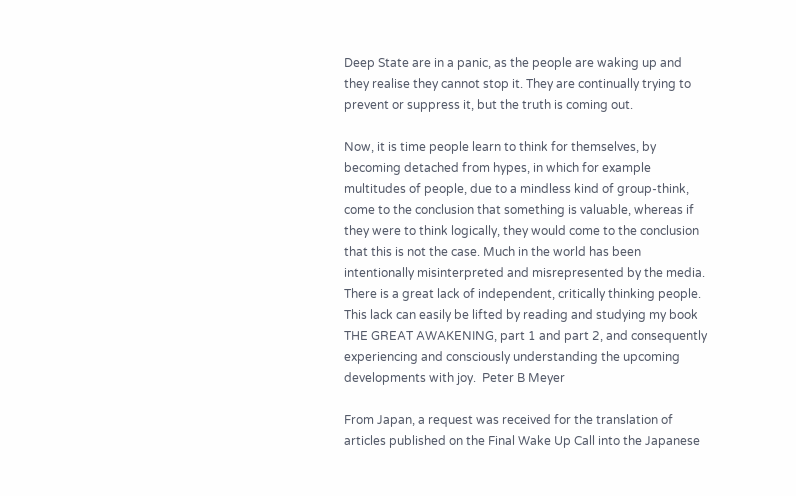Deep State are in a panic, as the people are waking up and they realise they cannot stop it. They are continually trying to prevent or suppress it, but the truth is coming out.

Now, it is time people learn to think for themselves, by becoming detached from hypes, in which for example multitudes of people, due to a mindless kind of group-think, come to the conclusion that something is valuable, whereas if they were to think logically, they would come to the conclusion that this is not the case. Much in the world has been intentionally misinterpreted and misrepresented by the media. There is a great lack of independent, critically thinking people. This lack can easily be lifted by reading and studying my book THE GREAT AWAKENING, part 1 and part 2, and consequently experiencing and consciously understanding the upcoming developments with joy.  Peter B Meyer

From Japan, a request was received for the translation of articles published on the Final Wake Up Call into the Japanese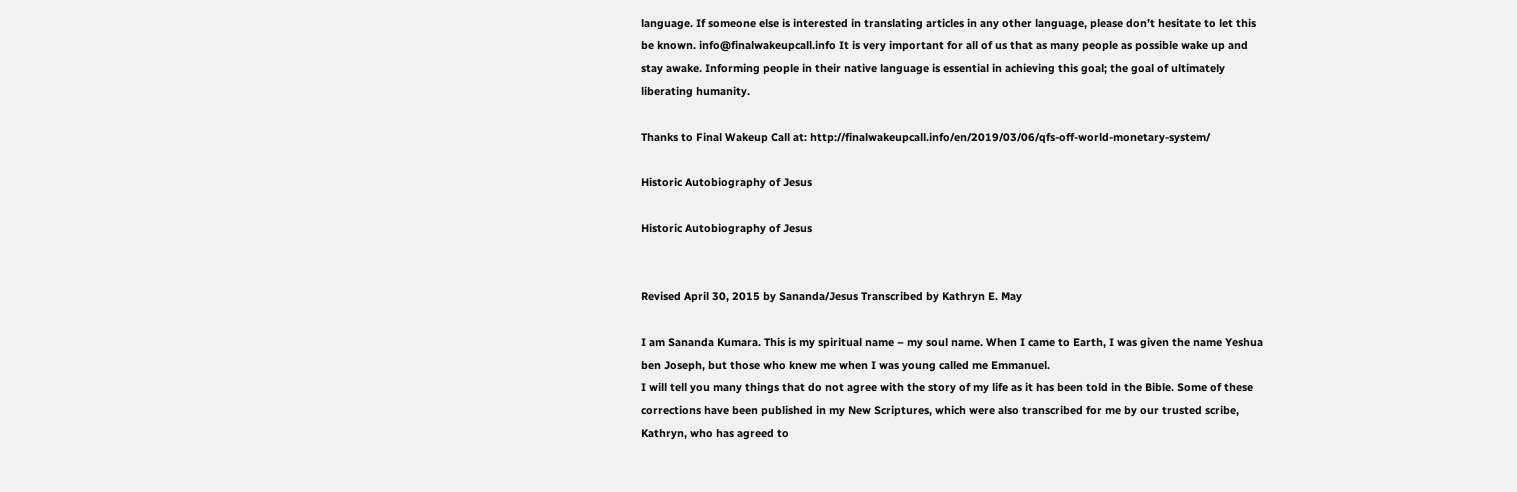language. If someone else is interested in translating articles in any other language, please don’t hesitate to let this be known. info@finalwakeupcall.info It is very important for all of us that as many people as possible wake up and stay awake. Informing people in their native language is essential in achieving this goal; the goal of ultimately liberating humanity.

Thanks to Final Wakeup Call at: http://finalwakeupcall.info/en/2019/03/06/qfs-off-world-monetary-system/

Historic Autobiography of Jesus

Historic Autobiography of Jesus


Revised April 30, 2015 by Sananda/Jesus Transcribed by Kathryn E. May

I am Sananda Kumara. This is my spiritual name – my soul name. When I came to Earth, I was given the name Yeshua ben Joseph, but those who knew me when I was young called me Emmanuel.
I will tell you many things that do not agree with the story of my life as it has been told in the Bible. Some of these corrections have been published in my New Scriptures, which were also transcribed for me by our trusted scribe, Kathryn, who has agreed to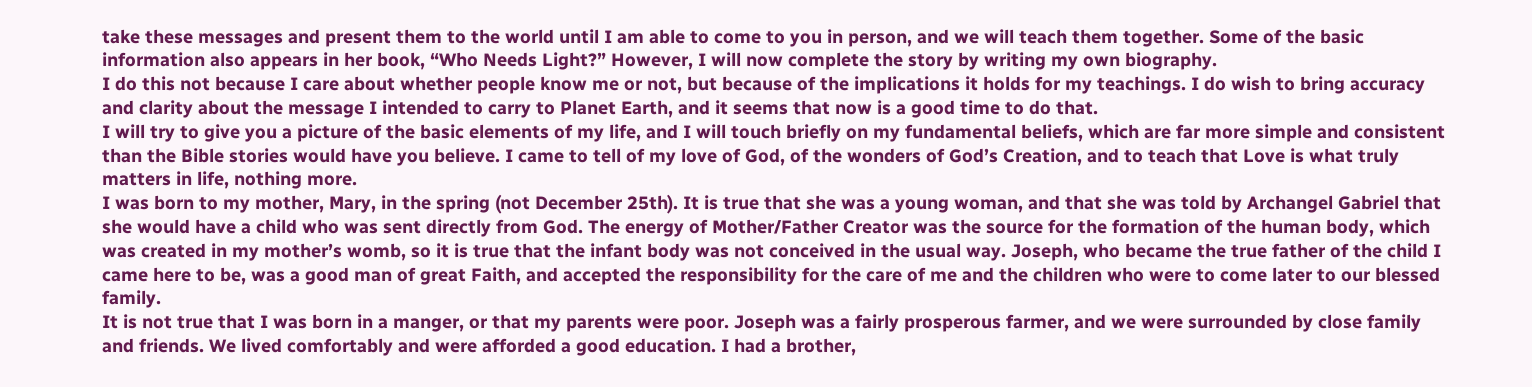take these messages and present them to the world until I am able to come to you in person, and we will teach them together. Some of the basic information also appears in her book, “Who Needs Light?” However, I will now complete the story by writing my own biography.
I do this not because I care about whether people know me or not, but because of the implications it holds for my teachings. I do wish to bring accuracy and clarity about the message I intended to carry to Planet Earth, and it seems that now is a good time to do that.
I will try to give you a picture of the basic elements of my life, and I will touch briefly on my fundamental beliefs, which are far more simple and consistent than the Bible stories would have you believe. I came to tell of my love of God, of the wonders of God’s Creation, and to teach that Love is what truly matters in life, nothing more.
I was born to my mother, Mary, in the spring (not December 25th). It is true that she was a young woman, and that she was told by Archangel Gabriel that she would have a child who was sent directly from God. The energy of Mother/Father Creator was the source for the formation of the human body, which was created in my mother’s womb, so it is true that the infant body was not conceived in the usual way. Joseph, who became the true father of the child I came here to be, was a good man of great Faith, and accepted the responsibility for the care of me and the children who were to come later to our blessed family.
It is not true that I was born in a manger, or that my parents were poor. Joseph was a fairly prosperous farmer, and we were surrounded by close family and friends. We lived comfortably and were afforded a good education. I had a brother,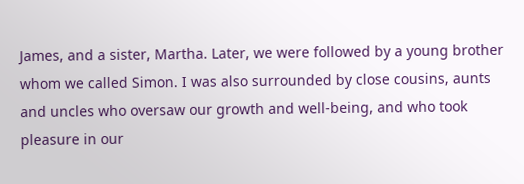James, and a sister, Martha. Later, we were followed by a young brother whom we called Simon. I was also surrounded by close cousins, aunts and uncles who oversaw our growth and well-being, and who took pleasure in our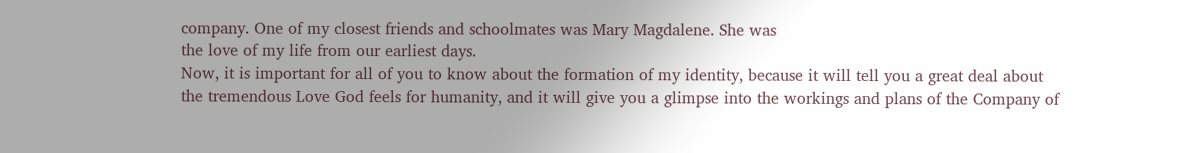company. One of my closest friends and schoolmates was Mary Magdalene. She was
the love of my life from our earliest days.
Now, it is important for all of you to know about the formation of my identity, because it will tell you a great deal about the tremendous Love God feels for humanity, and it will give you a glimpse into the workings and plans of the Company of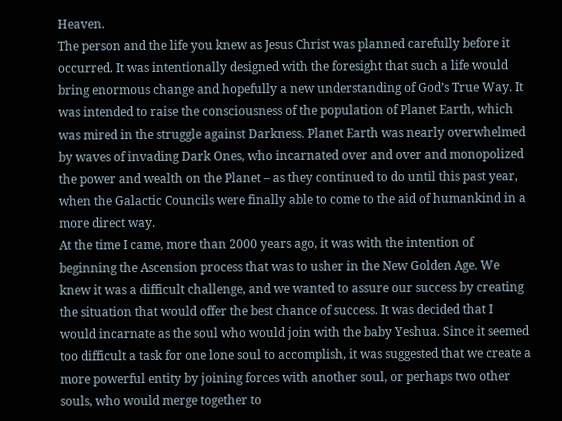Heaven.
The person and the life you knew as Jesus Christ was planned carefully before it occurred. It was intentionally designed with the foresight that such a life would bring enormous change and hopefully a new understanding of God’s True Way. It was intended to raise the consciousness of the population of Planet Earth, which was mired in the struggle against Darkness. Planet Earth was nearly overwhelmed by waves of invading Dark Ones, who incarnated over and over and monopolized the power and wealth on the Planet – as they continued to do until this past year, when the Galactic Councils were finally able to come to the aid of humankind in a more direct way.
At the time I came, more than 2000 years ago, it was with the intention of beginning the Ascension process that was to usher in the New Golden Age. We knew it was a difficult challenge, and we wanted to assure our success by creating the situation that would offer the best chance of success. It was decided that I would incarnate as the soul who would join with the baby Yeshua. Since it seemed too difficult a task for one lone soul to accomplish, it was suggested that we create a more powerful entity by joining forces with another soul, or perhaps two other souls, who would merge together to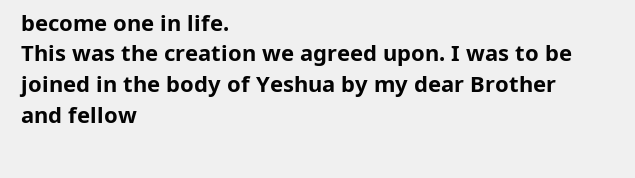become one in life.
This was the creation we agreed upon. I was to be joined in the body of Yeshua by my dear Brother and fellow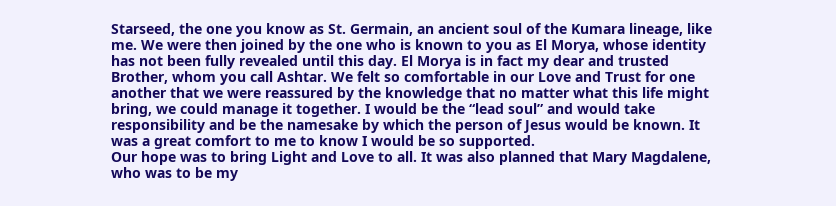Starseed, the one you know as St. Germain, an ancient soul of the Kumara lineage, like me. We were then joined by the one who is known to you as El Morya, whose identity has not been fully revealed until this day. El Morya is in fact my dear and trusted Brother, whom you call Ashtar. We felt so comfortable in our Love and Trust for one another that we were reassured by the knowledge that no matter what this life might bring, we could manage it together. I would be the “lead soul” and would take responsibility and be the namesake by which the person of Jesus would be known. It was a great comfort to me to know I would be so supported.
Our hope was to bring Light and Love to all. It was also planned that Mary Magdalene, who was to be my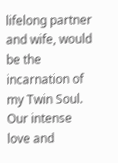lifelong partner and wife, would be the incarnation of my Twin Soul. Our intense love and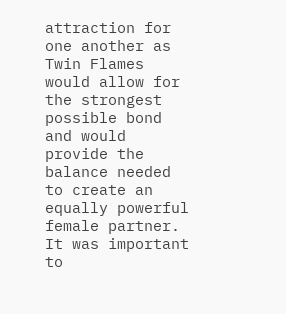attraction for one another as Twin Flames would allow for the strongest possible bond and would provide the balance needed to create an equally powerful female partner. It was important to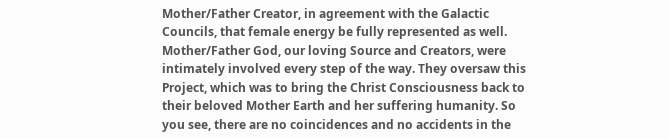Mother/Father Creator, in agreement with the Galactic Councils, that female energy be fully represented as well.
Mother/Father God, our loving Source and Creators, were intimately involved every step of the way. They oversaw this Project, which was to bring the Christ Consciousness back to their beloved Mother Earth and her suffering humanity. So you see, there are no coincidences and no accidents in the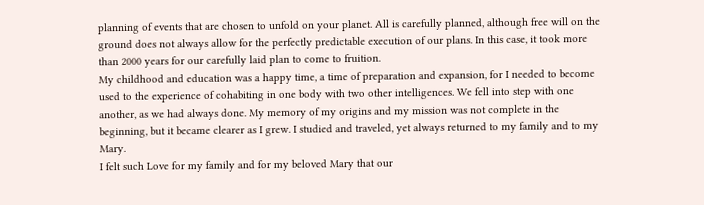planning of events that are chosen to unfold on your planet. All is carefully planned, although free will on the ground does not always allow for the perfectly predictable execution of our plans. In this case, it took more than 2000 years for our carefully laid plan to come to fruition.
My childhood and education was a happy time, a time of preparation and expansion, for I needed to become used to the experience of cohabiting in one body with two other intelligences. We fell into step with one another, as we had always done. My memory of my origins and my mission was not complete in the beginning, but it became clearer as I grew. I studied and traveled, yet always returned to my family and to my Mary.
I felt such Love for my family and for my beloved Mary that our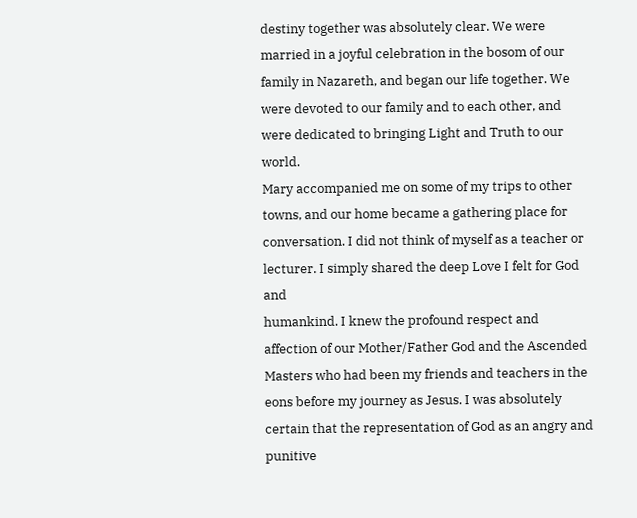destiny together was absolutely clear. We were married in a joyful celebration in the bosom of our family in Nazareth, and began our life together. We were devoted to our family and to each other, and were dedicated to bringing Light and Truth to our world.
Mary accompanied me on some of my trips to other towns, and our home became a gathering place for conversation. I did not think of myself as a teacher or lecturer. I simply shared the deep Love I felt for God and
humankind. I knew the profound respect and affection of our Mother/Father God and the Ascended Masters who had been my friends and teachers in the eons before my journey as Jesus. I was absolutely certain that the representation of God as an angry and punitive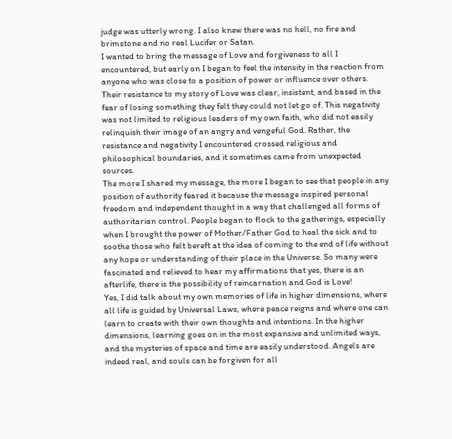judge was utterly wrong. I also knew there was no hell, no fire and brimstone and no real Lucifer or Satan.
I wanted to bring the message of Love and forgiveness to all I encountered, but early on I began to feel the intensity in the reaction from anyone who was close to a position of power or influence over others. Their resistance to my story of Love was clear, insistent, and based in the fear of losing something they felt they could not let go of. This negativity was not limited to religious leaders of my own faith, who did not easily relinquish their image of an angry and vengeful God. Rather, the resistance and negativity I encountered crossed religious and philosophical boundaries, and it sometimes came from unexpected sources.
The more I shared my message, the more I began to see that people in any position of authority feared it because the message inspired personal freedom and independent thought in a way that challenged all forms of authoritarian control. People began to flock to the gatherings, especially when I brought the power of Mother/Father God to heal the sick and to soothe those who felt bereft at the idea of coming to the end of life without any hope or understanding of their place in the Universe. So many were fascinated and relieved to hear my affirmations that yes, there is an afterlife, there is the possibility of reincarnation and God is Love!
Yes, I did talk about my own memories of life in higher dimensions, where all life is guided by Universal Laws, where peace reigns and where one can learn to create with their own thoughts and intentions. In the higher dimensions, learning goes on in the most expansive and unlimited ways, and the mysteries of space and time are easily understood. Angels are indeed real, and souls can be forgiven for all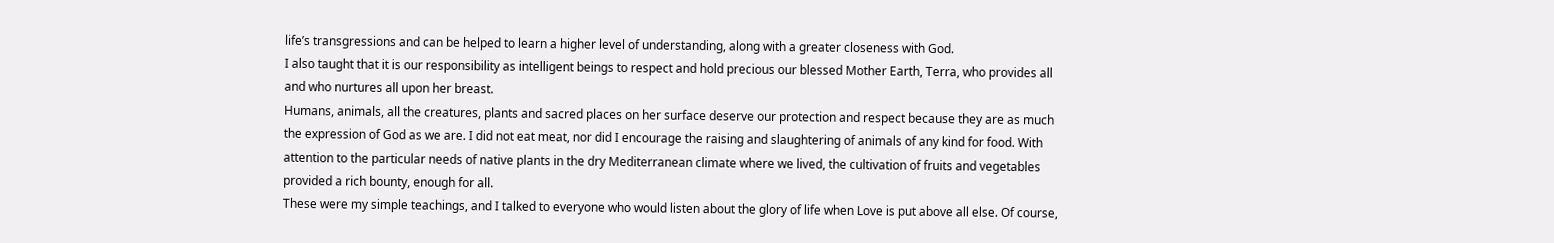life’s transgressions and can be helped to learn a higher level of understanding, along with a greater closeness with God.
I also taught that it is our responsibility as intelligent beings to respect and hold precious our blessed Mother Earth, Terra, who provides all and who nurtures all upon her breast.
Humans, animals, all the creatures, plants and sacred places on her surface deserve our protection and respect because they are as much the expression of God as we are. I did not eat meat, nor did I encourage the raising and slaughtering of animals of any kind for food. With attention to the particular needs of native plants in the dry Mediterranean climate where we lived, the cultivation of fruits and vegetables provided a rich bounty, enough for all.
These were my simple teachings, and I talked to everyone who would listen about the glory of life when Love is put above all else. Of course,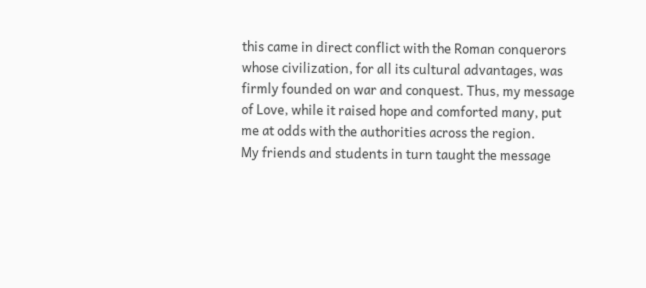this came in direct conflict with the Roman conquerors whose civilization, for all its cultural advantages, was firmly founded on war and conquest. Thus, my message of Love, while it raised hope and comforted many, put me at odds with the authorities across the region.
My friends and students in turn taught the message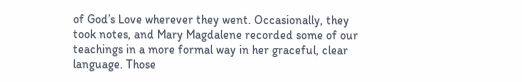of God’s Love wherever they went. Occasionally, they took notes, and Mary Magdalene recorded some of our teachings in a more formal way in her graceful, clear language. Those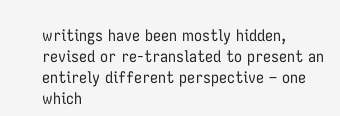writings have been mostly hidden, revised or re-translated to present an entirely different perspective – one which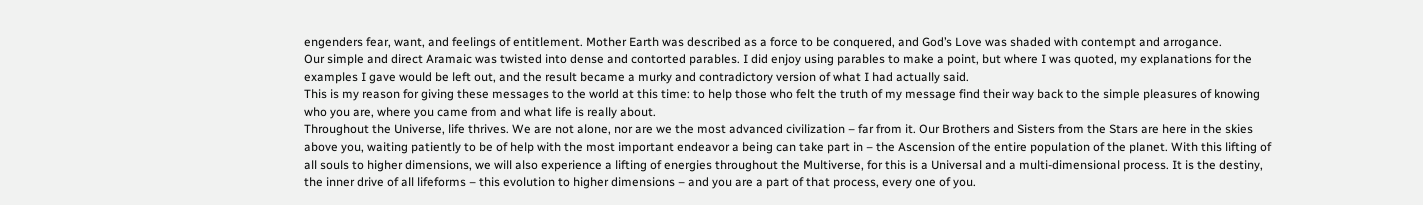engenders fear, want, and feelings of entitlement. Mother Earth was described as a force to be conquered, and God’s Love was shaded with contempt and arrogance.
Our simple and direct Aramaic was twisted into dense and contorted parables. I did enjoy using parables to make a point, but where I was quoted, my explanations for the examples I gave would be left out, and the result became a murky and contradictory version of what I had actually said.
This is my reason for giving these messages to the world at this time: to help those who felt the truth of my message find their way back to the simple pleasures of knowing who you are, where you came from and what life is really about.
Throughout the Universe, life thrives. We are not alone, nor are we the most advanced civilization – far from it. Our Brothers and Sisters from the Stars are here in the skies above you, waiting patiently to be of help with the most important endeavor a being can take part in – the Ascension of the entire population of the planet. With this lifting of all souls to higher dimensions, we will also experience a lifting of energies throughout the Multiverse, for this is a Universal and a multi-dimensional process. It is the destiny, the inner drive of all lifeforms – this evolution to higher dimensions – and you are a part of that process, every one of you.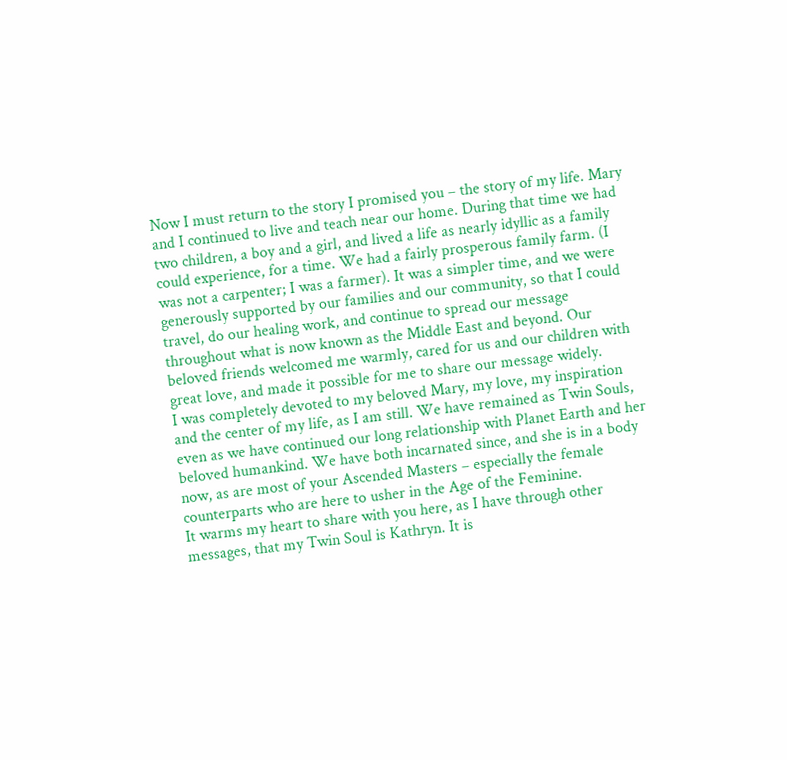Now I must return to the story I promised you – the story of my life. Mary and I continued to live and teach near our home. During that time we had two children, a boy and a girl, and lived a life as nearly idyllic as a family could experience, for a time. We had a fairly prosperous family farm. (I was not a carpenter; I was a farmer). It was a simpler time, and we were generously supported by our families and our community, so that I could travel, do our healing work, and continue to spread our message throughout what is now known as the Middle East and beyond. Our beloved friends welcomed me warmly, cared for us and our children with great love, and made it possible for me to share our message widely.
I was completely devoted to my beloved Mary, my love, my inspiration and the center of my life, as I am still. We have remained as Twin Souls, even as we have continued our long relationship with Planet Earth and her beloved humankind. We have both incarnated since, and she is in a body now, as are most of your Ascended Masters – especially the female counterparts who are here to usher in the Age of the Feminine.
It warms my heart to share with you here, as I have through other messages, that my Twin Soul is Kathryn. It is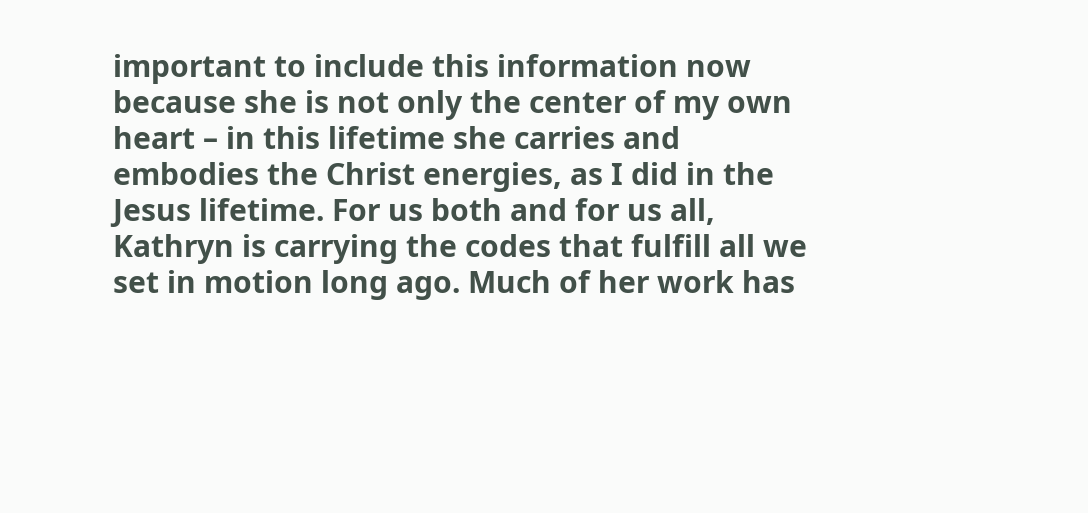important to include this information now because she is not only the center of my own heart – in this lifetime she carries and embodies the Christ energies, as I did in the Jesus lifetime. For us both and for us all, Kathryn is carrying the codes that fulfill all we set in motion long ago. Much of her work has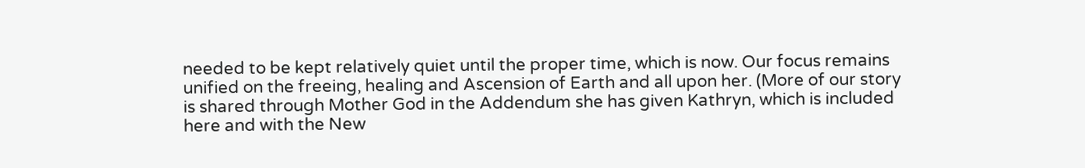needed to be kept relatively quiet until the proper time, which is now. Our focus remains unified on the freeing, healing and Ascension of Earth and all upon her. (More of our story is shared through Mother God in the Addendum she has given Kathryn, which is included here and with the New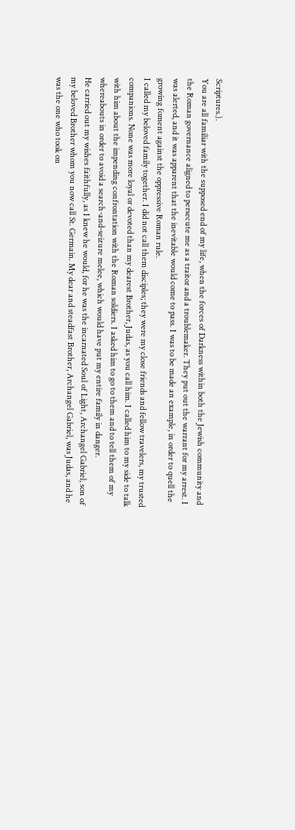Scriptures.).
You are all familiar with the supposed end of my life, when the forces of Darkness within both the Jewish community and the Roman governance aligned to persecute me as a traitor and a troublemaker. They put out the warrant for my arrest. I was alerted, and it was apparent that the inevitable would come to pass. I was to be made an example, in order to quell the growing foment against the oppressive Roman rule.
I called my beloved family together. I did not call them disciples; they were my close friends and fellow travelers, my trusted companions. None was more loyal or devoted than my dearest Brother, Judas, as you call him. I called him to my side to talk with him about the impending confrontation with the Roman soldiers. I asked him to go to them and to tell them of my whereabouts in order to avoid a search-and-seizure melee, which would have put my entire family in danger.
He carried out my wishes faithfully, as I knew he would, for he was the incarnated Soul of Light, Archangel Gabriel, son of my beloved Brother whom you now call St. Germain. My dear and steadfast Brother, Archangel Gabriel, was Judas, and he was the one who took on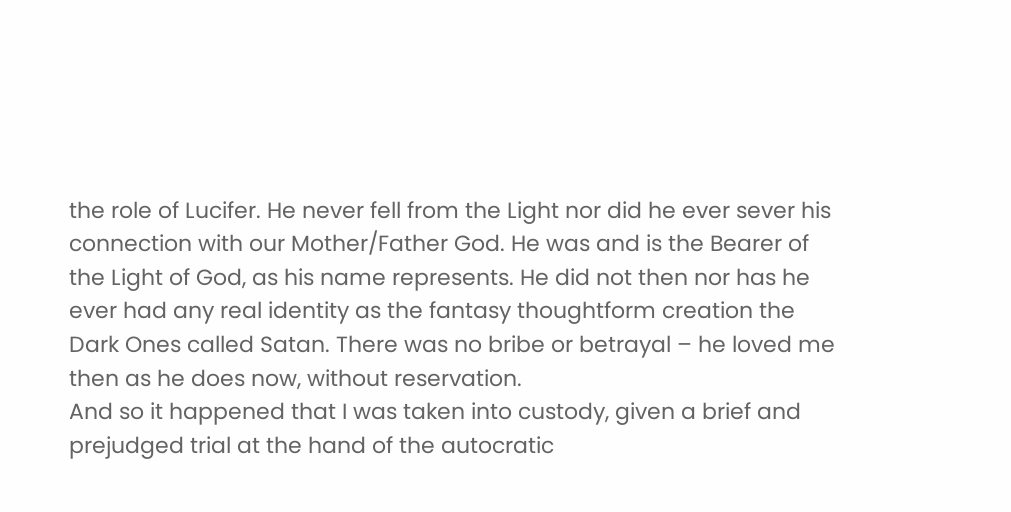the role of Lucifer. He never fell from the Light nor did he ever sever his connection with our Mother/Father God. He was and is the Bearer of the Light of God, as his name represents. He did not then nor has he ever had any real identity as the fantasy thoughtform creation the Dark Ones called Satan. There was no bribe or betrayal – he loved me then as he does now, without reservation.
And so it happened that I was taken into custody, given a brief and prejudged trial at the hand of the autocratic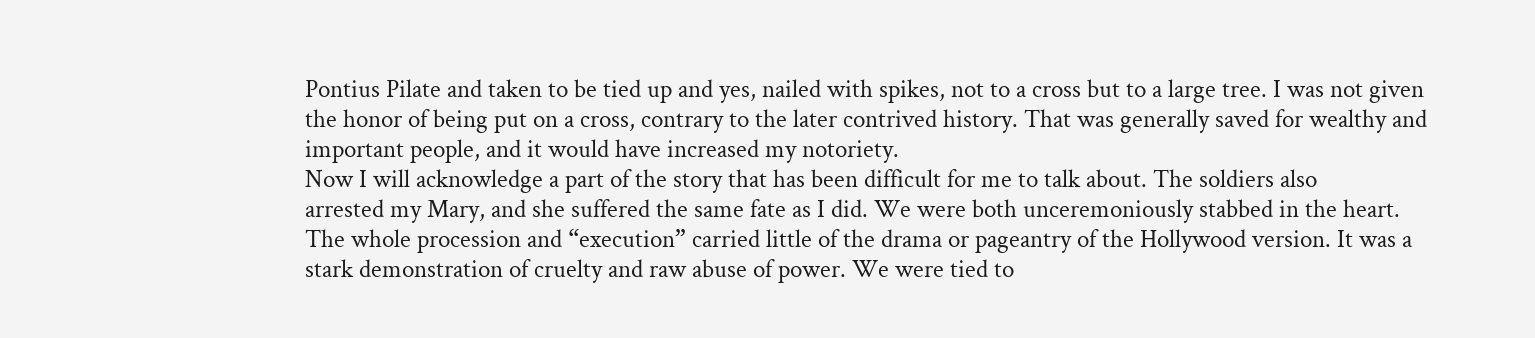Pontius Pilate and taken to be tied up and yes, nailed with spikes, not to a cross but to a large tree. I was not given the honor of being put on a cross, contrary to the later contrived history. That was generally saved for wealthy and important people, and it would have increased my notoriety.
Now I will acknowledge a part of the story that has been difficult for me to talk about. The soldiers also
arrested my Mary, and she suffered the same fate as I did. We were both unceremoniously stabbed in the heart.
The whole procession and “execution” carried little of the drama or pageantry of the Hollywood version. It was a stark demonstration of cruelty and raw abuse of power. We were tied to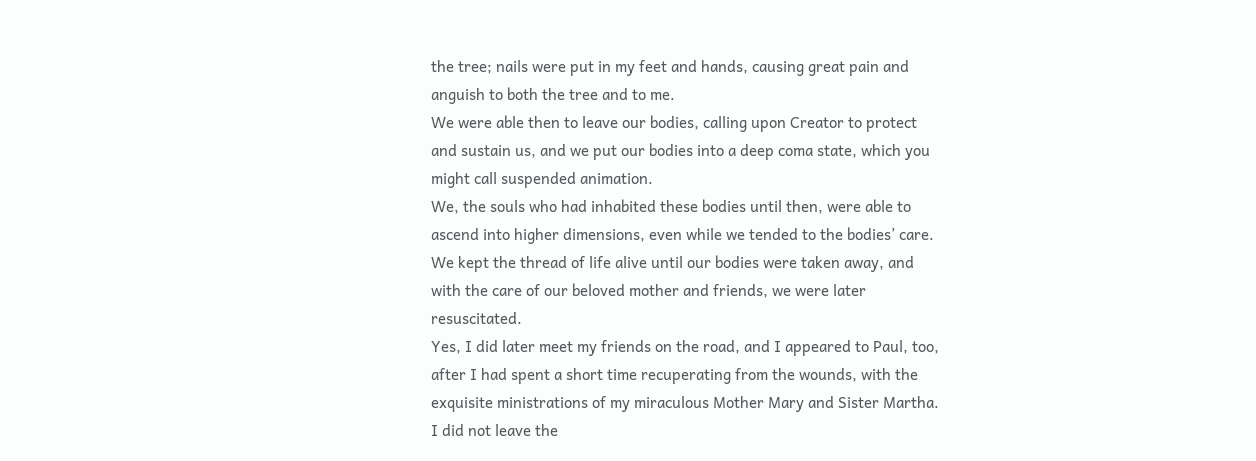the tree; nails were put in my feet and hands, causing great pain and anguish to both the tree and to me.
We were able then to leave our bodies, calling upon Creator to protect and sustain us, and we put our bodies into a deep coma state, which you might call suspended animation.
We, the souls who had inhabited these bodies until then, were able to ascend into higher dimensions, even while we tended to the bodies’ care. We kept the thread of life alive until our bodies were taken away, and with the care of our beloved mother and friends, we were later resuscitated.
Yes, I did later meet my friends on the road, and I appeared to Paul, too, after I had spent a short time recuperating from the wounds, with the exquisite ministrations of my miraculous Mother Mary and Sister Martha. I did not leave the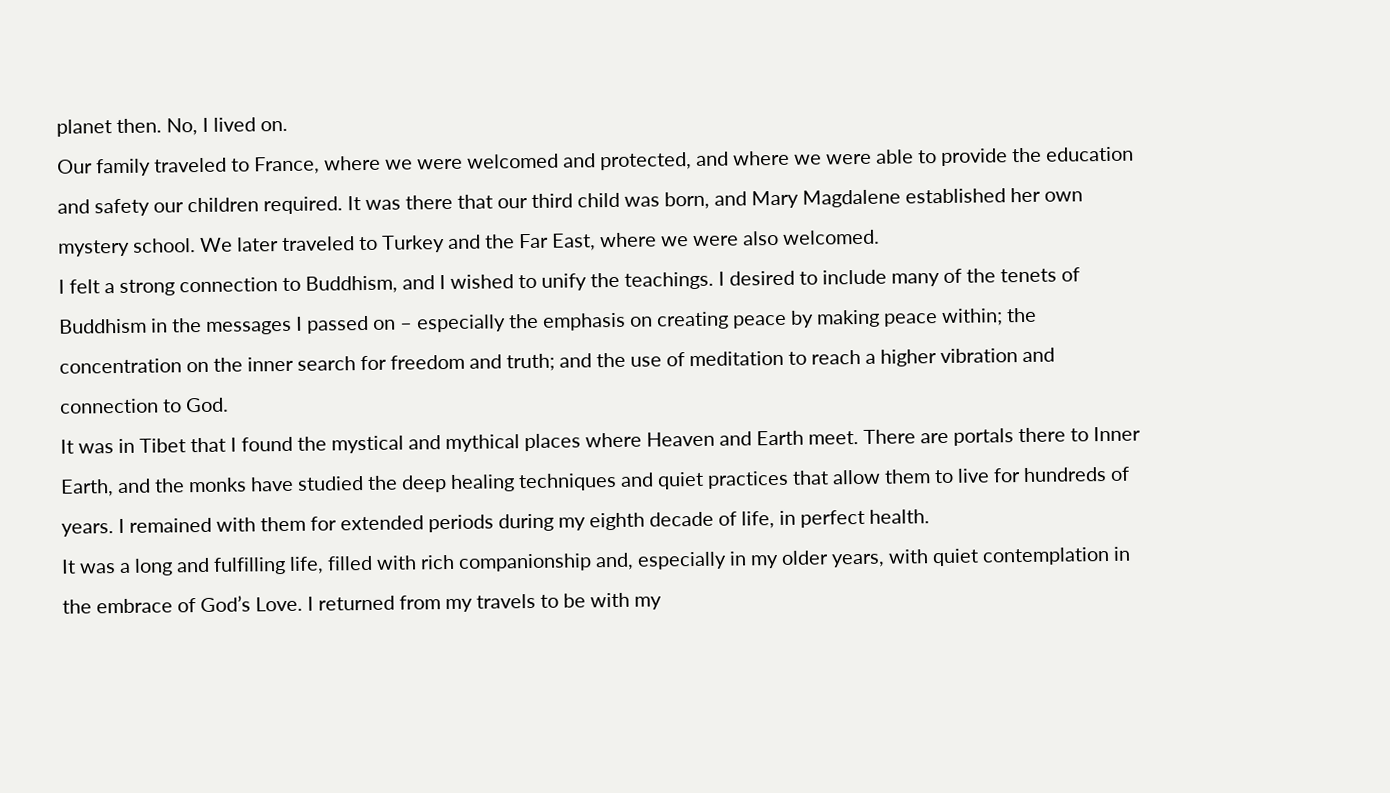planet then. No, I lived on.
Our family traveled to France, where we were welcomed and protected, and where we were able to provide the education and safety our children required. It was there that our third child was born, and Mary Magdalene established her own mystery school. We later traveled to Turkey and the Far East, where we were also welcomed.
I felt a strong connection to Buddhism, and I wished to unify the teachings. I desired to include many of the tenets of Buddhism in the messages I passed on – especially the emphasis on creating peace by making peace within; the concentration on the inner search for freedom and truth; and the use of meditation to reach a higher vibration and connection to God.
It was in Tibet that I found the mystical and mythical places where Heaven and Earth meet. There are portals there to Inner Earth, and the monks have studied the deep healing techniques and quiet practices that allow them to live for hundreds of years. I remained with them for extended periods during my eighth decade of life, in perfect health.
It was a long and fulfilling life, filled with rich companionship and, especially in my older years, with quiet contemplation in the embrace of God’s Love. I returned from my travels to be with my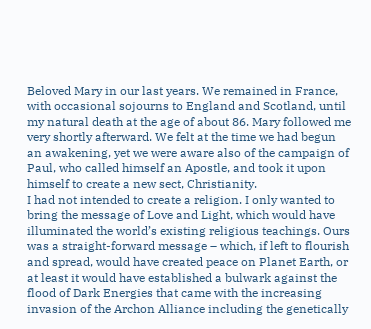Beloved Mary in our last years. We remained in France, with occasional sojourns to England and Scotland, until my natural death at the age of about 86. Mary followed me very shortly afterward. We felt at the time we had begun an awakening, yet we were aware also of the campaign of Paul, who called himself an Apostle, and took it upon himself to create a new sect, Christianity.
I had not intended to create a religion. I only wanted to bring the message of Love and Light, which would have illuminated the world’s existing religious teachings. Ours was a straight-forward message – which, if left to flourish and spread, would have created peace on Planet Earth, or at least it would have established a bulwark against the flood of Dark Energies that came with the increasing invasion of the Archon Alliance including the genetically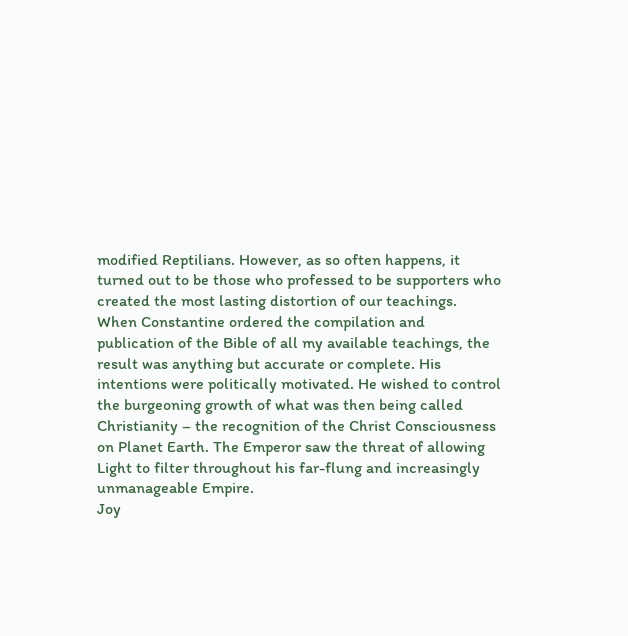modified Reptilians. However, as so often happens, it turned out to be those who professed to be supporters who created the most lasting distortion of our teachings.
When Constantine ordered the compilation and publication of the Bible of all my available teachings, the result was anything but accurate or complete. His intentions were politically motivated. He wished to control the burgeoning growth of what was then being called Christianity – the recognition of the Christ Consciousness on Planet Earth. The Emperor saw the threat of allowing Light to filter throughout his far-flung and increasingly unmanageable Empire.
Joy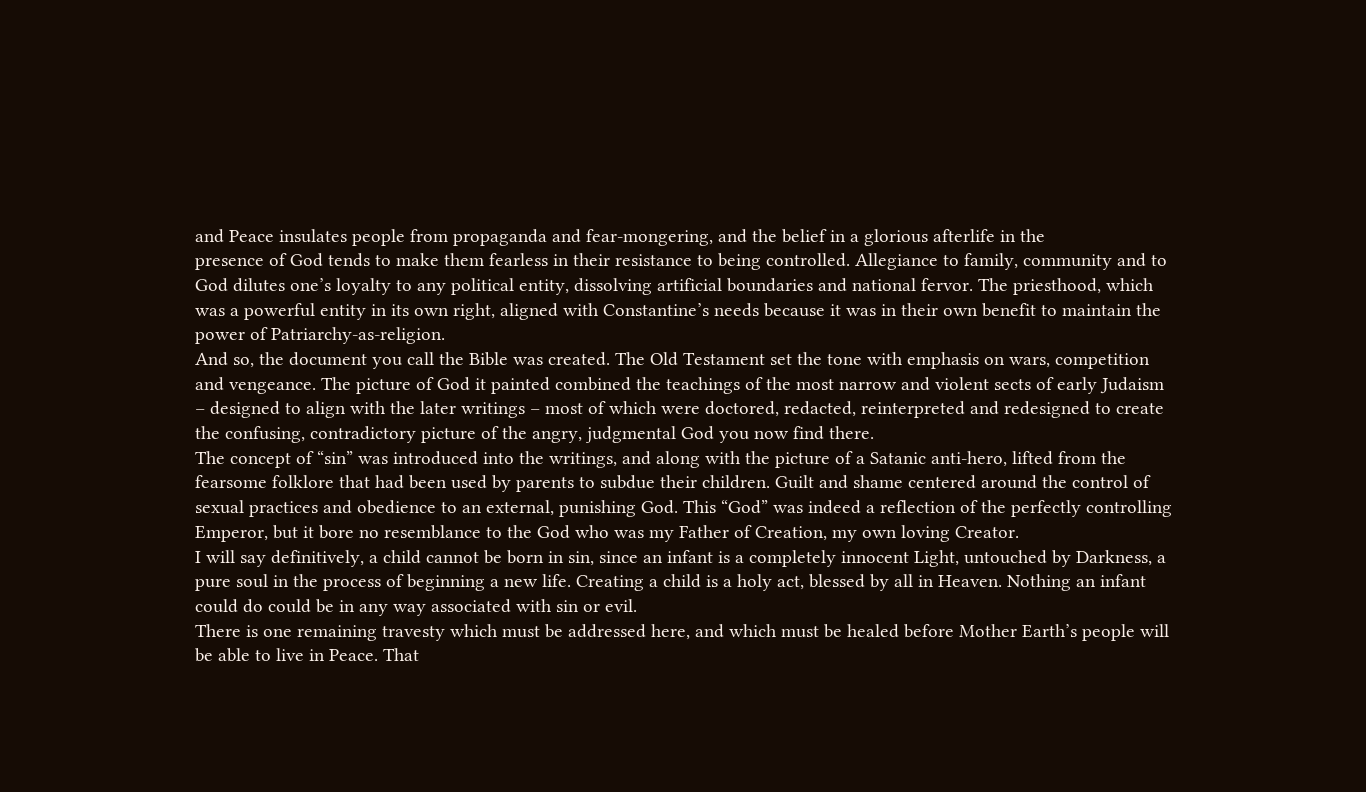and Peace insulates people from propaganda and fear-mongering, and the belief in a glorious afterlife in the
presence of God tends to make them fearless in their resistance to being controlled. Allegiance to family, community and to God dilutes one’s loyalty to any political entity, dissolving artificial boundaries and national fervor. The priesthood, which was a powerful entity in its own right, aligned with Constantine’s needs because it was in their own benefit to maintain the power of Patriarchy-as-religion.
And so, the document you call the Bible was created. The Old Testament set the tone with emphasis on wars, competition and vengeance. The picture of God it painted combined the teachings of the most narrow and violent sects of early Judaism – designed to align with the later writings – most of which were doctored, redacted, reinterpreted and redesigned to create the confusing, contradictory picture of the angry, judgmental God you now find there.
The concept of “sin” was introduced into the writings, and along with the picture of a Satanic anti-hero, lifted from the fearsome folklore that had been used by parents to subdue their children. Guilt and shame centered around the control of sexual practices and obedience to an external, punishing God. This “God” was indeed a reflection of the perfectly controlling Emperor, but it bore no resemblance to the God who was my Father of Creation, my own loving Creator.
I will say definitively, a child cannot be born in sin, since an infant is a completely innocent Light, untouched by Darkness, a pure soul in the process of beginning a new life. Creating a child is a holy act, blessed by all in Heaven. Nothing an infant could do could be in any way associated with sin or evil.
There is one remaining travesty which must be addressed here, and which must be healed before Mother Earth’s people will be able to live in Peace. That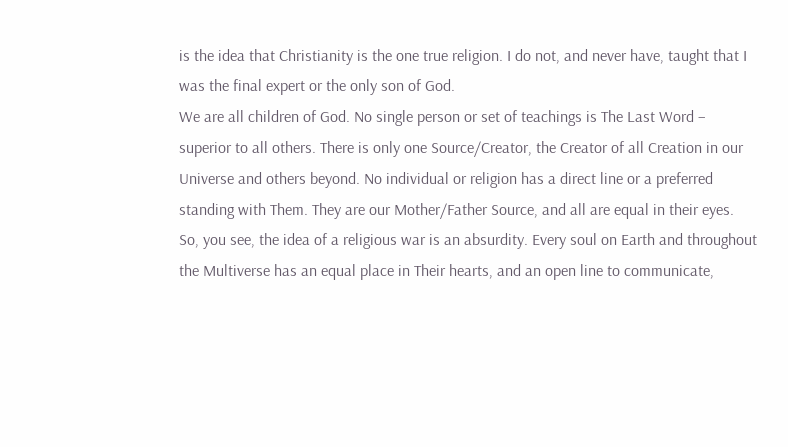is the idea that Christianity is the one true religion. I do not, and never have, taught that I was the final expert or the only son of God.
We are all children of God. No single person or set of teachings is The Last Word – superior to all others. There is only one Source/Creator, the Creator of all Creation in our Universe and others beyond. No individual or religion has a direct line or a preferred standing with Them. They are our Mother/Father Source, and all are equal in their eyes.
So, you see, the idea of a religious war is an absurdity. Every soul on Earth and throughout the Multiverse has an equal place in Their hearts, and an open line to communicate,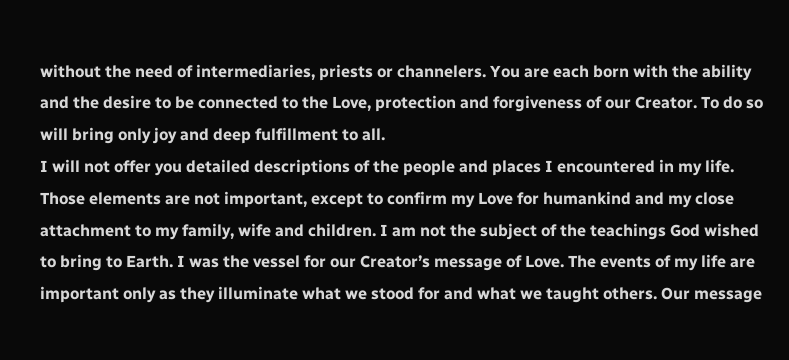without the need of intermediaries, priests or channelers. You are each born with the ability and the desire to be connected to the Love, protection and forgiveness of our Creator. To do so will bring only joy and deep fulfillment to all.
I will not offer you detailed descriptions of the people and places I encountered in my life. Those elements are not important, except to confirm my Love for humankind and my close attachment to my family, wife and children. I am not the subject of the teachings God wished to bring to Earth. I was the vessel for our Creator’s message of Love. The events of my life are important only as they illuminate what we stood for and what we taught others. Our message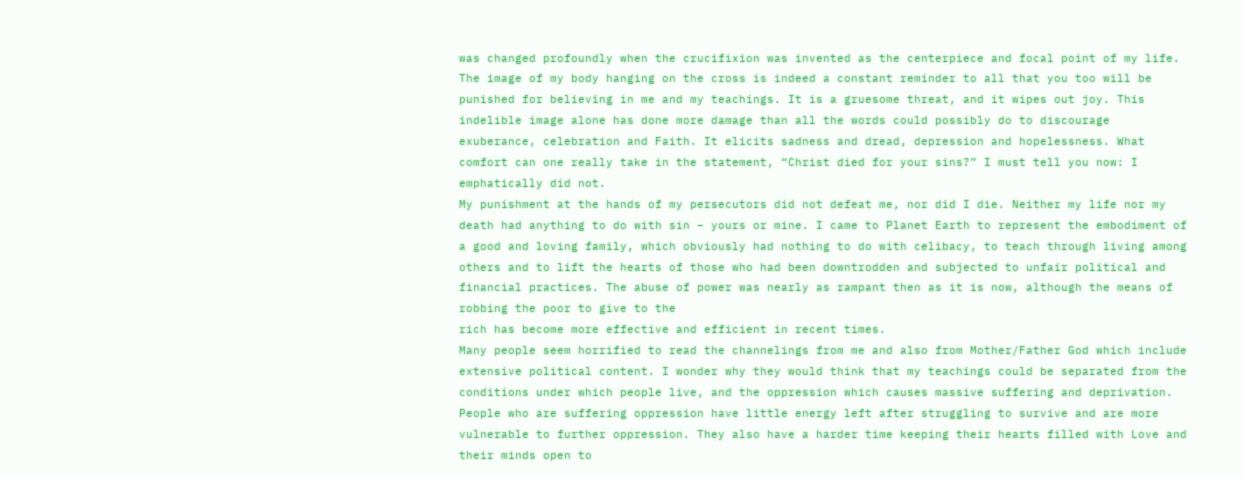was changed profoundly when the crucifixion was invented as the centerpiece and focal point of my life.
The image of my body hanging on the cross is indeed a constant reminder to all that you too will be punished for believing in me and my teachings. It is a gruesome threat, and it wipes out joy. This indelible image alone has done more damage than all the words could possibly do to discourage exuberance, celebration and Faith. It elicits sadness and dread, depression and hopelessness. What comfort can one really take in the statement, “Christ died for your sins?” I must tell you now: I emphatically did not.
My punishment at the hands of my persecutors did not defeat me, nor did I die. Neither my life nor my death had anything to do with sin – yours or mine. I came to Planet Earth to represent the embodiment of a good and loving family, which obviously had nothing to do with celibacy, to teach through living among others and to lift the hearts of those who had been downtrodden and subjected to unfair political and financial practices. The abuse of power was nearly as rampant then as it is now, although the means of robbing the poor to give to the
rich has become more effective and efficient in recent times.
Many people seem horrified to read the channelings from me and also from Mother/Father God which include extensive political content. I wonder why they would think that my teachings could be separated from the conditions under which people live, and the oppression which causes massive suffering and deprivation.
People who are suffering oppression have little energy left after struggling to survive and are more vulnerable to further oppression. They also have a harder time keeping their hearts filled with Love and their minds open to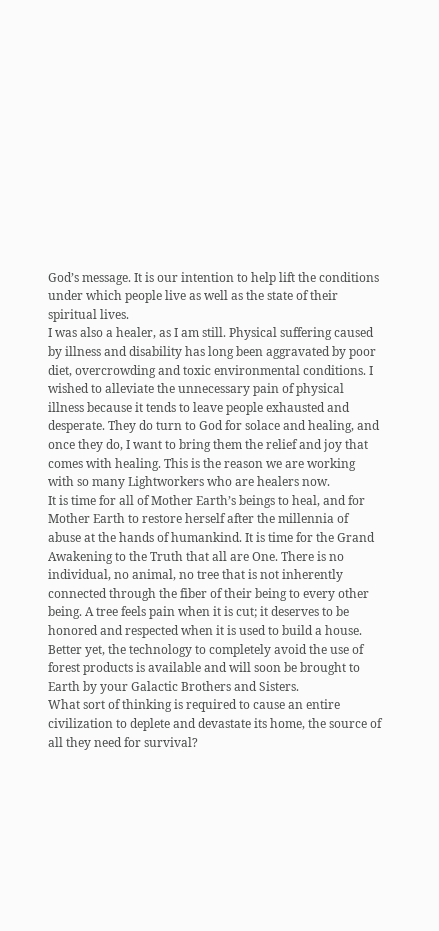God’s message. It is our intention to help lift the conditions under which people live as well as the state of their spiritual lives.
I was also a healer, as I am still. Physical suffering caused by illness and disability has long been aggravated by poor diet, overcrowding and toxic environmental conditions. I wished to alleviate the unnecessary pain of physical illness because it tends to leave people exhausted and desperate. They do turn to God for solace and healing, and once they do, I want to bring them the relief and joy that comes with healing. This is the reason we are working with so many Lightworkers who are healers now.
It is time for all of Mother Earth’s beings to heal, and for Mother Earth to restore herself after the millennia of abuse at the hands of humankind. It is time for the Grand Awakening to the Truth that all are One. There is no individual, no animal, no tree that is not inherently connected through the fiber of their being to every other being. A tree feels pain when it is cut; it deserves to be honored and respected when it is used to build a house. Better yet, the technology to completely avoid the use of forest products is available and will soon be brought to Earth by your Galactic Brothers and Sisters.
What sort of thinking is required to cause an entire civilization to deplete and devastate its home, the source of all they need for survival?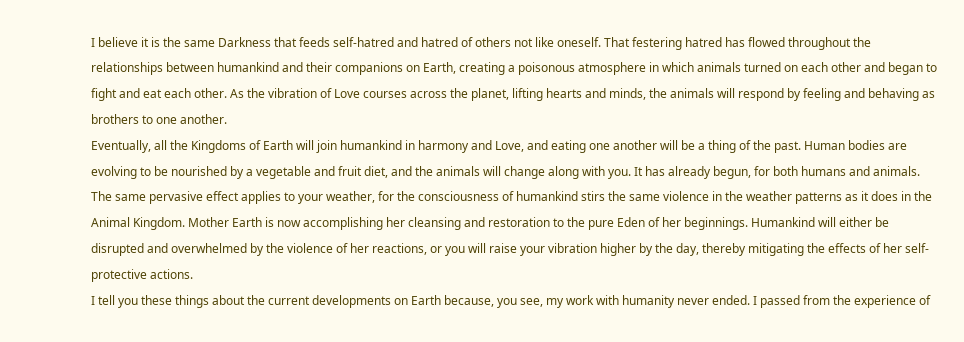I believe it is the same Darkness that feeds self-hatred and hatred of others not like oneself. That festering hatred has flowed throughout the relationships between humankind and their companions on Earth, creating a poisonous atmosphere in which animals turned on each other and began to fight and eat each other. As the vibration of Love courses across the planet, lifting hearts and minds, the animals will respond by feeling and behaving as brothers to one another.
Eventually, all the Kingdoms of Earth will join humankind in harmony and Love, and eating one another will be a thing of the past. Human bodies are evolving to be nourished by a vegetable and fruit diet, and the animals will change along with you. It has already begun, for both humans and animals.
The same pervasive effect applies to your weather, for the consciousness of humankind stirs the same violence in the weather patterns as it does in the Animal Kingdom. Mother Earth is now accomplishing her cleansing and restoration to the pure Eden of her beginnings. Humankind will either be disrupted and overwhelmed by the violence of her reactions, or you will raise your vibration higher by the day, thereby mitigating the effects of her self-protective actions.
I tell you these things about the current developments on Earth because, you see, my work with humanity never ended. I passed from the experience of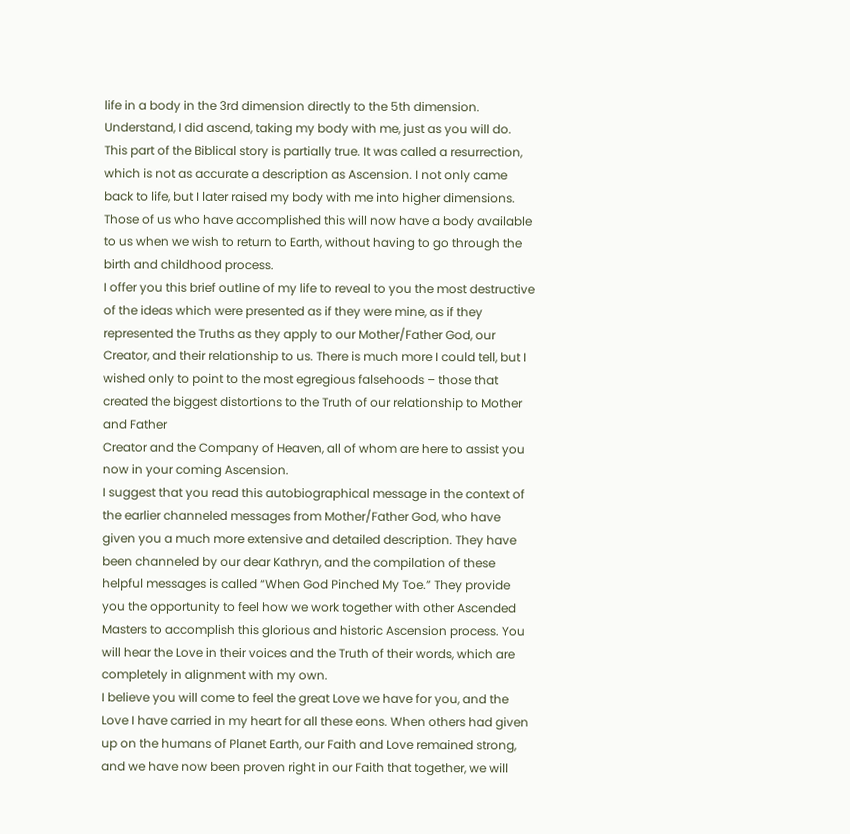life in a body in the 3rd dimension directly to the 5th dimension. Understand, I did ascend, taking my body with me, just as you will do. This part of the Biblical story is partially true. It was called a resurrection, which is not as accurate a description as Ascension. I not only came back to life, but I later raised my body with me into higher dimensions. Those of us who have accomplished this will now have a body available to us when we wish to return to Earth, without having to go through the birth and childhood process.
I offer you this brief outline of my life to reveal to you the most destructive of the ideas which were presented as if they were mine, as if they represented the Truths as they apply to our Mother/Father God, our Creator, and their relationship to us. There is much more I could tell, but I wished only to point to the most egregious falsehoods – those that created the biggest distortions to the Truth of our relationship to Mother and Father
Creator and the Company of Heaven, all of whom are here to assist you now in your coming Ascension.
I suggest that you read this autobiographical message in the context of the earlier channeled messages from Mother/Father God, who have given you a much more extensive and detailed description. They have been channeled by our dear Kathryn, and the compilation of these helpful messages is called “When God Pinched My Toe.” They provide you the opportunity to feel how we work together with other Ascended Masters to accomplish this glorious and historic Ascension process. You will hear the Love in their voices and the Truth of their words, which are completely in alignment with my own.
I believe you will come to feel the great Love we have for you, and the Love I have carried in my heart for all these eons. When others had given up on the humans of Planet Earth, our Faith and Love remained strong, and we have now been proven right in our Faith that together, we will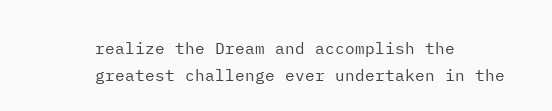realize the Dream and accomplish the greatest challenge ever undertaken in the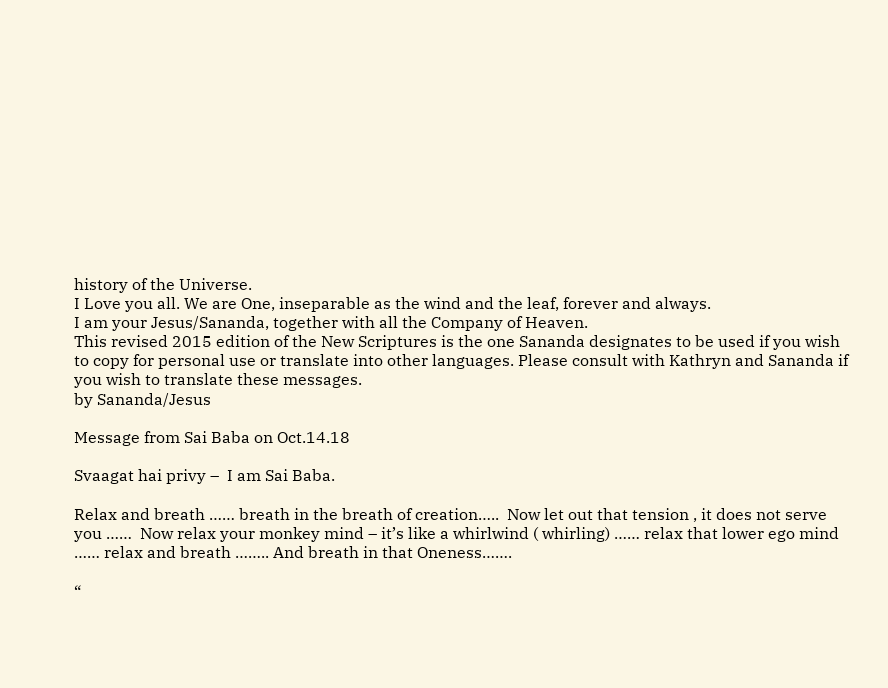history of the Universe.
I Love you all. We are One, inseparable as the wind and the leaf, forever and always.
I am your Jesus/Sananda, together with all the Company of Heaven.
This revised 2015 edition of the New Scriptures is the one Sananda designates to be used if you wish to copy for personal use or translate into other languages. Please consult with Kathryn and Sananda if you wish to translate these messages.
by Sananda/Jesus

Message from Sai Baba on Oct.14.18

Svaagat hai privy –  I am Sai Baba.

Relax and breath …… breath in the breath of creation…..  Now let out that tension , it does not serve you ……  Now relax your monkey mind – it’s like a whirlwind ( whirling) …… relax that lower ego mind …… relax and breath …….. And breath in that Oneness…….

“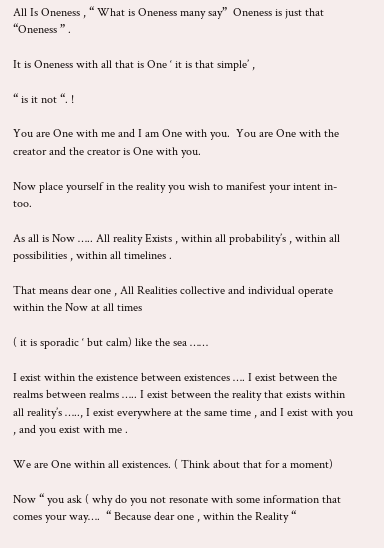All Is Oneness , “ What is Oneness many say”  Oneness is just that “Oneness ” .

It is Oneness with all that is One ‘ it is that simple’ ,

“ is it not “. !

You are One with me and I am One with you.  You are One with the creator and the creator is One with you.

Now place yourself in the reality you wish to manifest your intent in-too.

As all is Now ….. All reality Exists , within all probability’s , within all  possibilities , within all timelines .

That means dear one , All Realities collective and individual operate within the Now at all times

( it is sporadic ‘ but calm) like the sea ……

I exist within the existence between existences …. I exist between the realms between realms ….. I exist between the reality that exists within all reality’s ….., I exist everywhere at the same time , and I exist with you , and you exist with me .

We are One within all existences. ( Think about that for a moment)

Now “ you ask ( why do you not resonate with some information that comes your way….  “ Because dear one , within the Reality “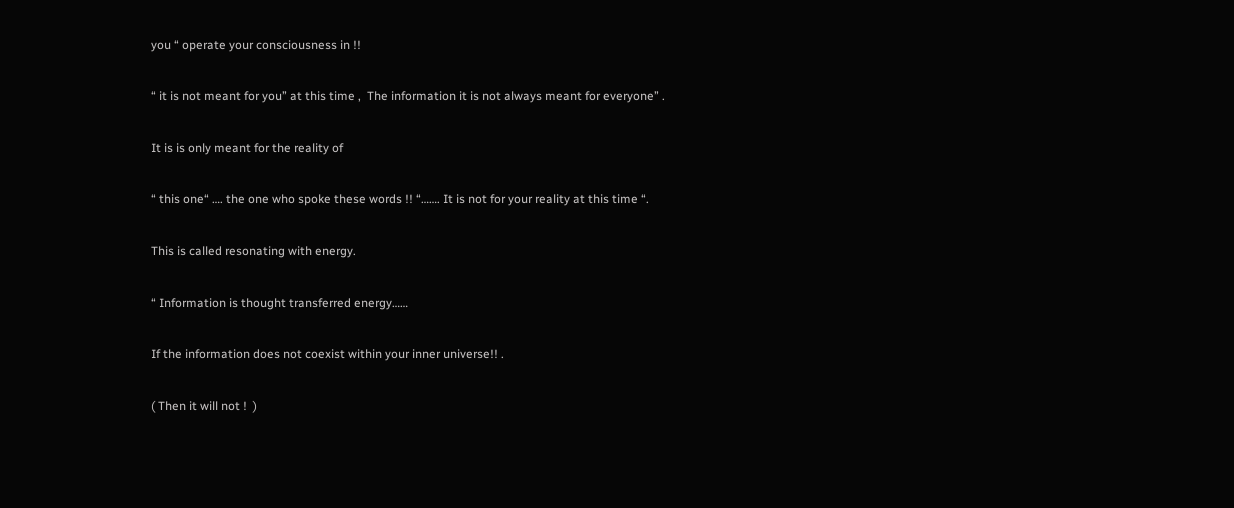you “ operate your consciousness in !!

“ it is not meant for you” at this time ,  The information it is not always meant for everyone” .

It is is only meant for the reality of

“ this one“ …. the one who spoke these words !! “……. It is not for your reality at this time “.

This is called resonating with energy.

“ Information is thought transferred energy……

If the information does not coexist within your inner universe!! .

( Then it will not !  )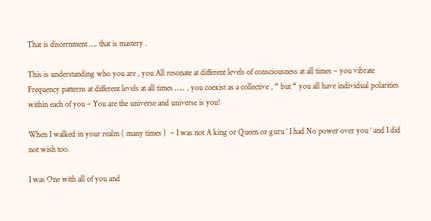That is discernment …. that is mastery .

This is understanding who you are , you All resonate at different levels of consciousness at all times – you vibrate Frequency patterns at different levels at all times ….. , you coexist as a collective , “ but “ you all have individual polarities within each of you – You are the universe and universe is you!

When I walked in your realm ( many times )  – I was not A king or Queen or guru ‘ I had No power over you ‘ and I did not wish too.

I was One with all of you and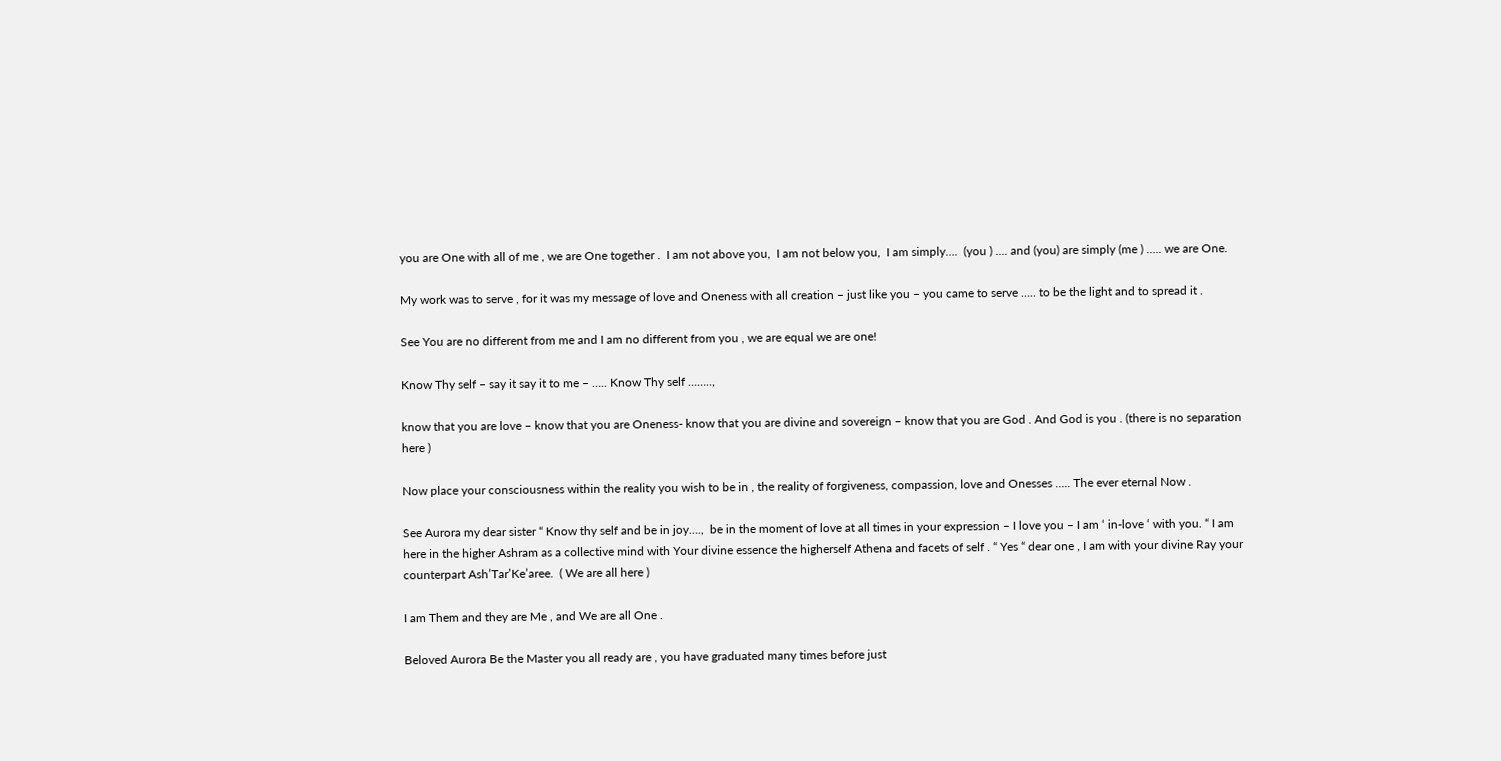you are One with all of me , we are One together .  I am not above you,  I am not below you,  I am simply….  (you ) …. and (you) are simply (me ) ….. we are One.

My work was to serve , for it was my message of love and Oneness with all creation – just like you – you came to serve ….. to be the light and to spread it .

See You are no different from me and I am no different from you , we are equal we are one!

Know Thy self – say it say it to me – ….. Know Thy self ……..,

know that you are love – know that you are Oneness- know that you are divine and sovereign – know that you are God . And God is you . (there is no separation here )

Now place your consciousness within the reality you wish to be in , the reality of forgiveness, compassion, love and Onesses ….. The ever eternal Now .

See Aurora my dear sister “ Know thy self and be in joy….,  be in the moment of love at all times in your expression – I love you – I am ‘ in-love ‘ with you. “ I am here in the higher Ashram as a collective mind with Your divine essence the higherself Athena and facets of self . “ Yes “ dear one , I am with your divine Ray your counterpart Ash’Tar’Ke’aree.  ( We are all here )

I am Them and they are Me , and We are all One .

Beloved Aurora Be the Master you all ready are , you have graduated many times before just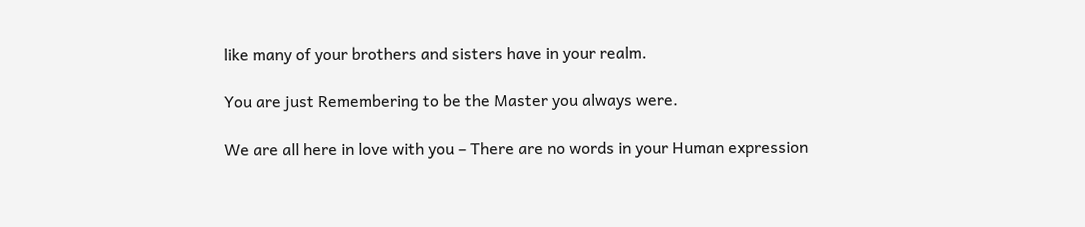like many of your brothers and sisters have in your realm.

You are just Remembering to be the Master you always were.

We are all here in love with you – There are no words in your Human expression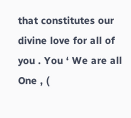that constitutes our divine love for all of you . You ‘ We are all One , (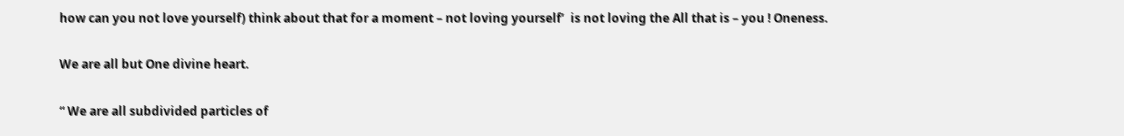how can you not love yourself) think about that for a moment – not loving yourself’  is not loving the All that is – you ! Oneness.

We are all but One divine heart.

“ We are all subdivided particles of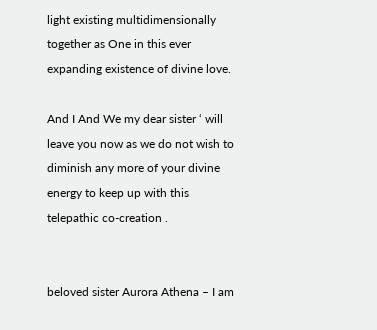light existing multidimensionally together as One in this ever expanding existence of divine love.

And I And We my dear sister ‘ will leave you now as we do not wish to diminish any more of your divine energy to keep up with this telepathic co-creation .


beloved sister Aurora Athena – I am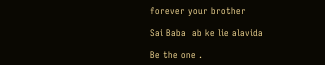forever your brother

Sai Baba  ab ke lie alavida

Be the one .